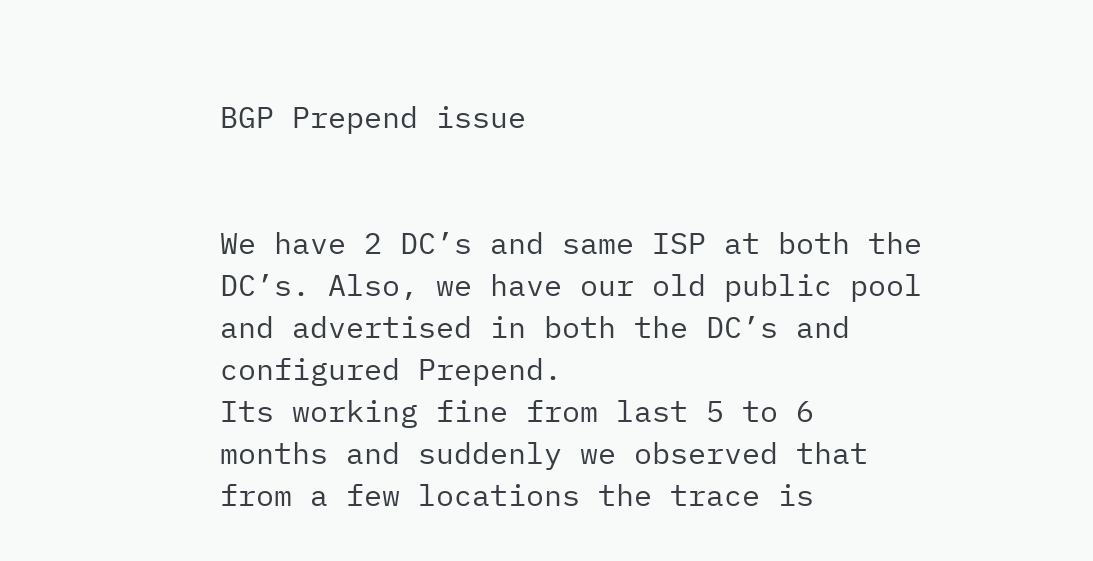BGP Prepend issue


We have 2 DC’s and same ISP at both the DC’s. Also, we have our old public pool and advertised in both the DC’s and configured Prepend.
Its working fine from last 5 to 6 months and suddenly we observed that from a few locations the trace is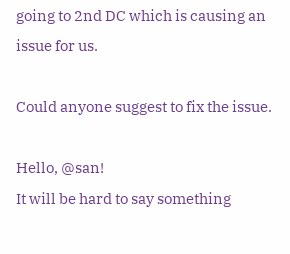going to 2nd DC which is causing an issue for us.

Could anyone suggest to fix the issue.

Hello, @san!
It will be hard to say something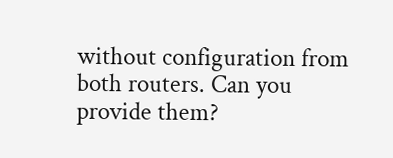without configuration from both routers. Can you provide them?